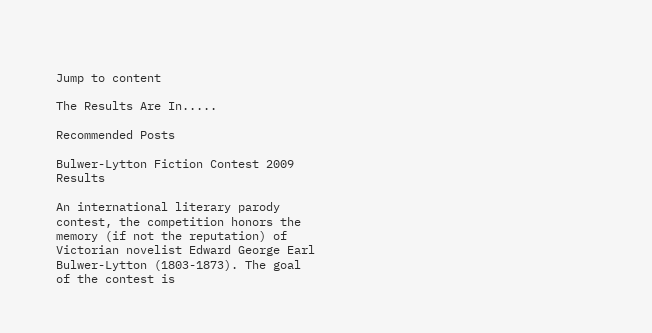Jump to content

The Results Are In.....

Recommended Posts

Bulwer-Lytton Fiction Contest 2009 Results

An international literary parody contest, the competition honors the memory (if not the reputation) of Victorian novelist Edward George Earl Bulwer-Lytton (1803-1873). The goal of the contest is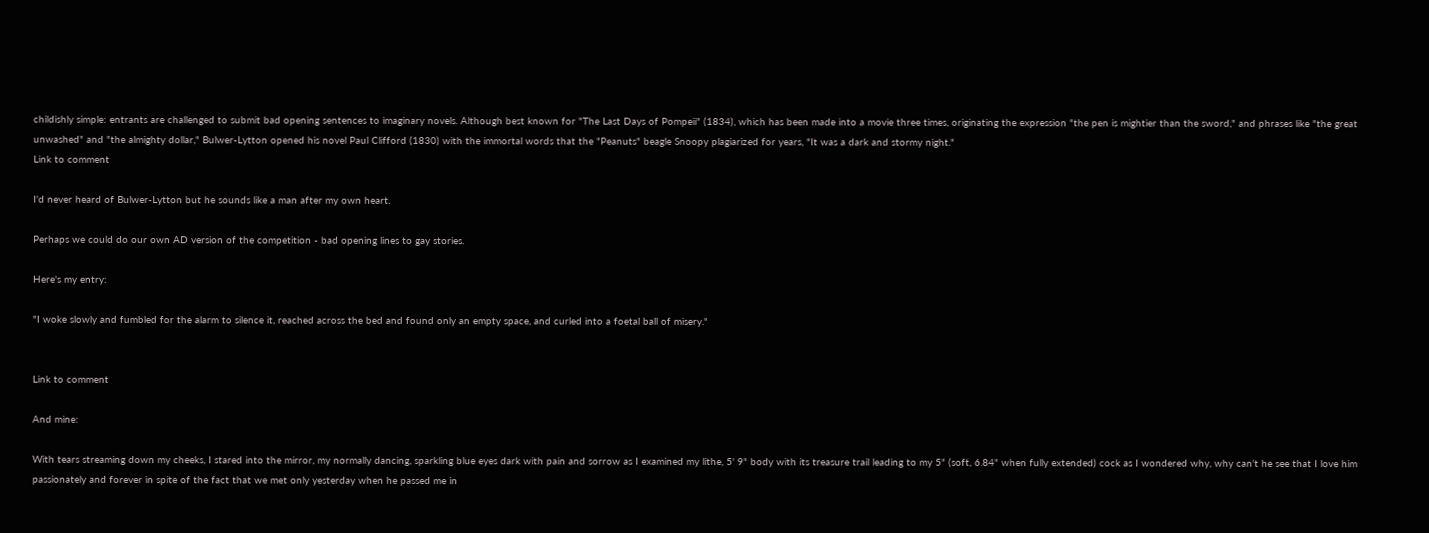childishly simple: entrants are challenged to submit bad opening sentences to imaginary novels. Although best known for "The Last Days of Pompeii" (1834), which has been made into a movie three times, originating the expression "the pen is mightier than the sword," and phrases like "the great unwashed" and "the almighty dollar," Bulwer-Lytton opened his novel Paul Clifford (1830) with the immortal words that the "Peanuts" beagle Snoopy plagiarized for years, "It was a dark and stormy night."
Link to comment

I'd never heard of Bulwer-Lytton but he sounds like a man after my own heart.

Perhaps we could do our own AD version of the competition - bad opening lines to gay stories.

Here's my entry:

"I woke slowly and fumbled for the alarm to silence it, reached across the bed and found only an empty space, and curled into a foetal ball of misery."


Link to comment

And mine:

With tears streaming down my cheeks, I stared into the mirror, my normally dancing, sparkling blue eyes dark with pain and sorrow as I examined my lithe, 5' 9" body with its treasure trail leading to my 5" (soft, 6.84" when fully extended) cock as I wondered why, why can't he see that I love him passionately and forever in spite of the fact that we met only yesterday when he passed me in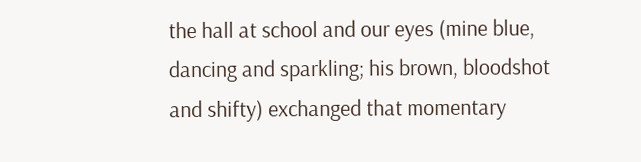the hall at school and our eyes (mine blue, dancing and sparkling; his brown, bloodshot and shifty) exchanged that momentary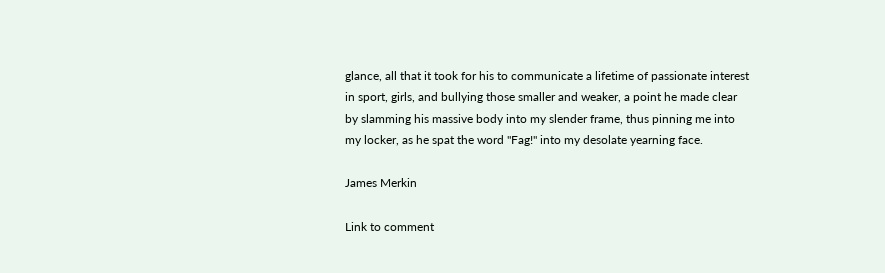glance, all that it took for his to communicate a lifetime of passionate interest in sport, girls, and bullying those smaller and weaker, a point he made clear by slamming his massive body into my slender frame, thus pinning me into my locker, as he spat the word "Fag!" into my desolate yearning face.

James Merkin

Link to comment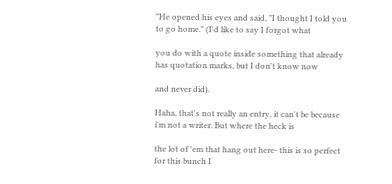"He opened his eyes and said, "I thought I told you to go home." (I'd like to say I forgot what

you do with a quote inside something that already has quotation marks, but I don't know now

and never did).

Haha, that's not really an entry, it can't be because i'm not a writer. But where the heck is

the lot of 'em that hang out here- this is so perfect for this bunch I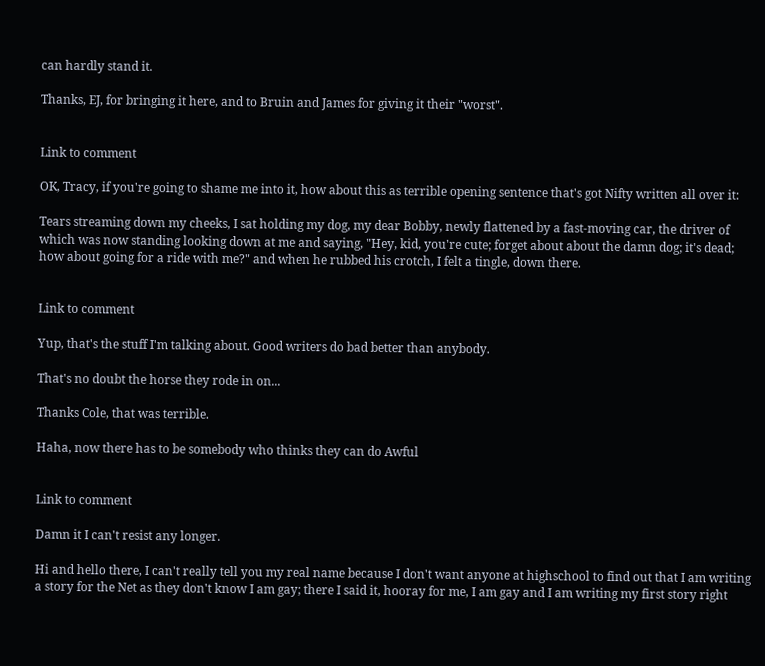can hardly stand it.

Thanks, EJ, for bringing it here, and to Bruin and James for giving it their "worst".


Link to comment

OK, Tracy, if you're going to shame me into it, how about this as terrible opening sentence that's got Nifty written all over it:

Tears streaming down my cheeks, I sat holding my dog, my dear Bobby, newly flattened by a fast-moving car, the driver of which was now standing looking down at me and saying, "Hey, kid, you're cute; forget about about the damn dog; it's dead; how about going for a ride with me?" and when he rubbed his crotch, I felt a tingle, down there.


Link to comment

Yup, that's the stuff I'm talking about. Good writers do bad better than anybody.

That's no doubt the horse they rode in on...

Thanks Cole, that was terrible.

Haha, now there has to be somebody who thinks they can do Awful


Link to comment

Damn it I can't resist any longer.

Hi and hello there, I can't really tell you my real name because I don't want anyone at highschool to find out that I am writing a story for the Net as they don't know I am gay; there I said it, hooray for me, I am gay and I am writing my first story right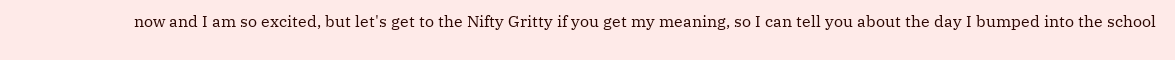now and I am so excited, but let's get to the Nifty Gritty if you get my meaning, so I can tell you about the day I bumped into the school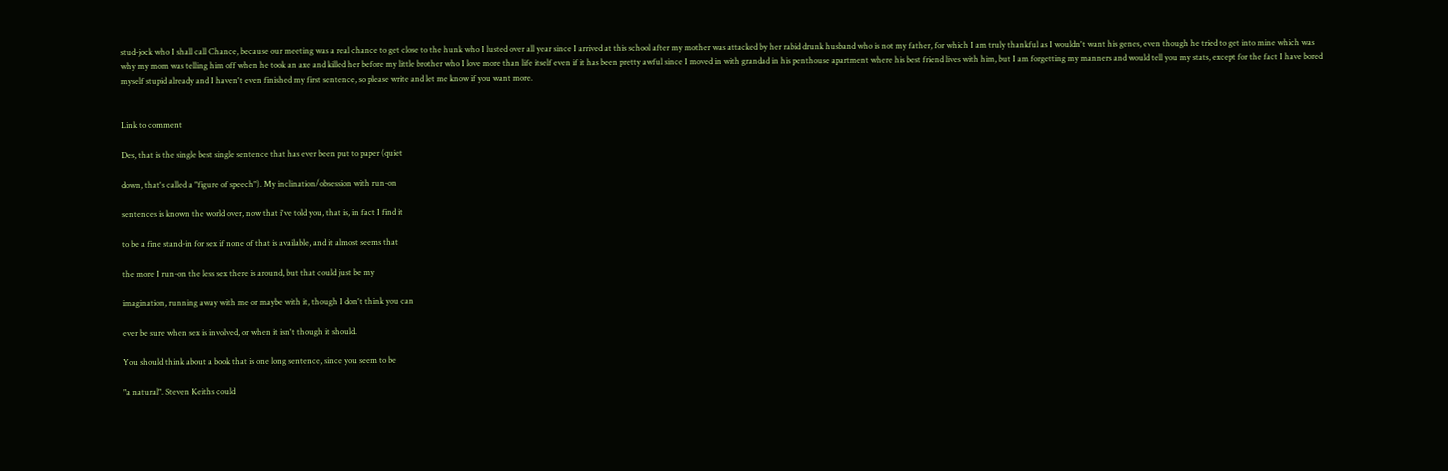stud-jock who I shall call Chance, because our meeting was a real chance to get close to the hunk who I lusted over all year since I arrived at this school after my mother was attacked by her rabid drunk husband who is not my father, for which I am truly thankful as I wouldn't want his genes, even though he tried to get into mine which was why my mom was telling him off when he took an axe and killed her before my little brother who I love more than life itself even if it has been pretty awful since I moved in with grandad in his penthouse apartment where his best friend lives with him, but I am forgetting my manners and would tell you my stats, except for the fact I have bored myself stupid already and I haven't even finished my first sentence, so please write and let me know if you want more.


Link to comment

Des, that is the single best single sentence that has ever been put to paper (quiet

down, that's called a "figure of speech"). My inclination/obsession with run-on

sentences is known the world over, now that i've told you, that is, in fact I find it

to be a fine stand-in for sex if none of that is available, and it almost seems that

the more I run-on the less sex there is around, but that could just be my

imagination, running away with me or maybe with it, though I don't think you can

ever be sure when sex is involved, or when it isn't though it should.

You should think about a book that is one long sentence, since you seem to be

"a natural". Steven Keiths could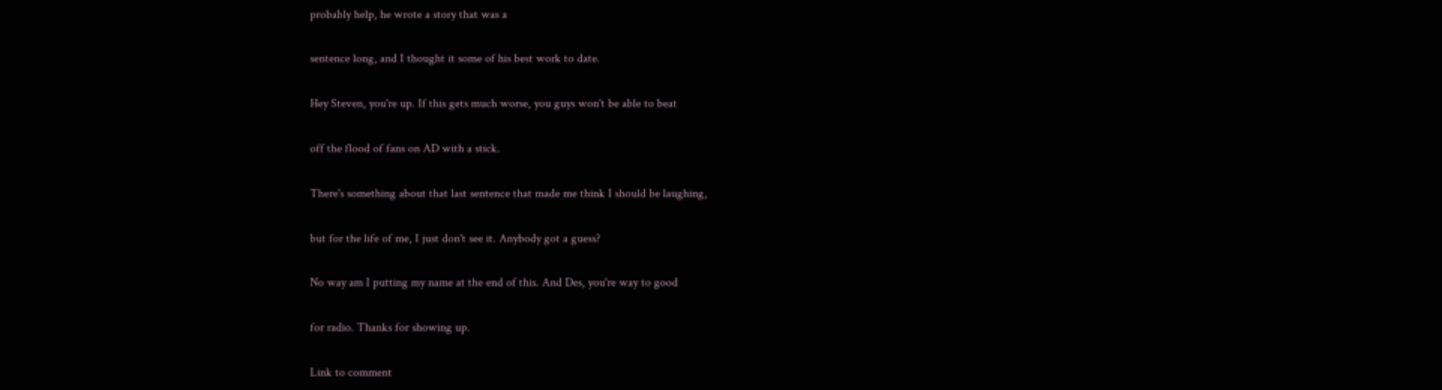probably help, he wrote a story that was a

sentence long, and I thought it some of his best work to date.

Hey Steven, you're up. If this gets much worse, you guys won't be able to beat

off the flood of fans on AD with a stick.

There's something about that last sentence that made me think I should be laughing,

but for the life of me, I just don't see it. Anybody got a guess?

No way am I putting my name at the end of this. And Des, you're way to good

for radio. Thanks for showing up.

Link to comment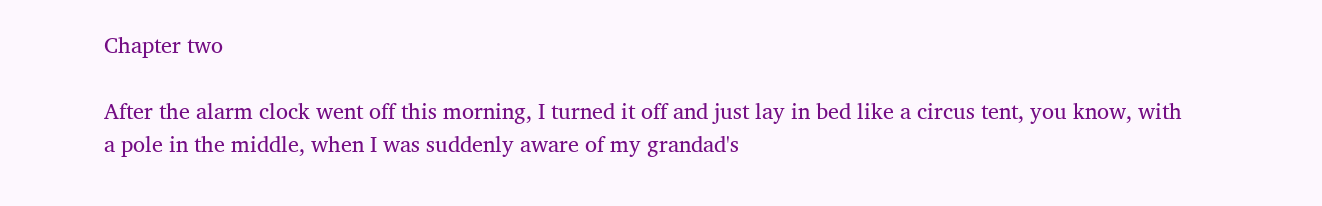Chapter two

After the alarm clock went off this morning, I turned it off and just lay in bed like a circus tent, you know, with a pole in the middle, when I was suddenly aware of my grandad's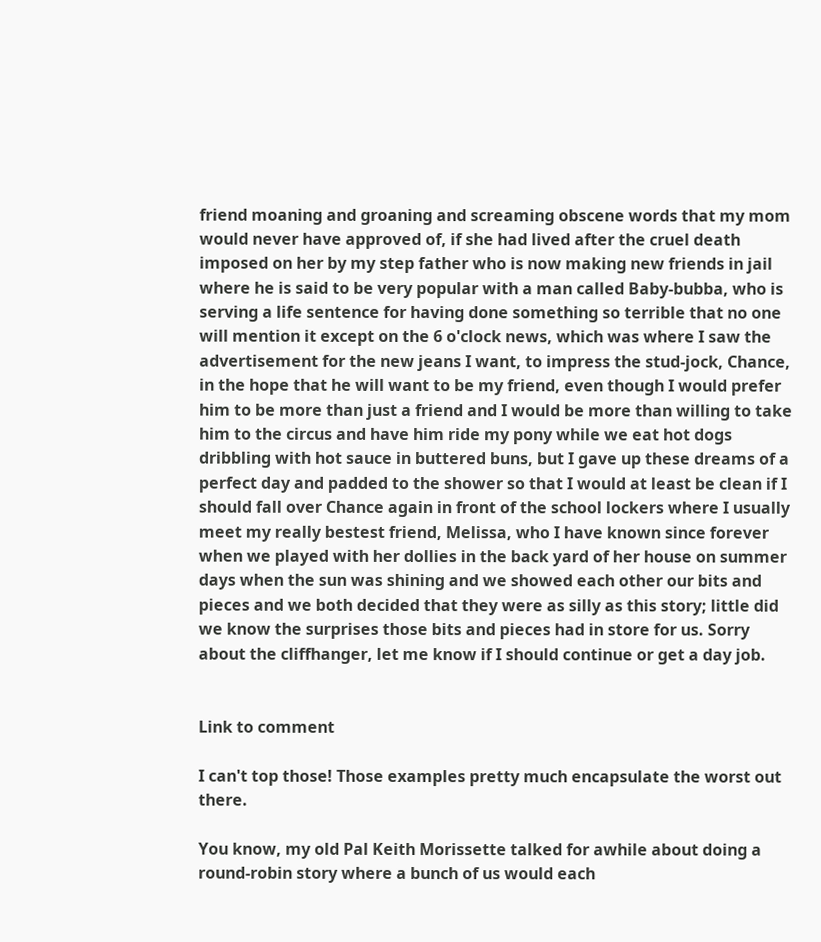friend moaning and groaning and screaming obscene words that my mom would never have approved of, if she had lived after the cruel death imposed on her by my step father who is now making new friends in jail where he is said to be very popular with a man called Baby-bubba, who is serving a life sentence for having done something so terrible that no one will mention it except on the 6 o'clock news, which was where I saw the advertisement for the new jeans I want, to impress the stud-jock, Chance, in the hope that he will want to be my friend, even though I would prefer him to be more than just a friend and I would be more than willing to take him to the circus and have him ride my pony while we eat hot dogs dribbling with hot sauce in buttered buns, but I gave up these dreams of a perfect day and padded to the shower so that I would at least be clean if I should fall over Chance again in front of the school lockers where I usually meet my really bestest friend, Melissa, who I have known since forever when we played with her dollies in the back yard of her house on summer days when the sun was shining and we showed each other our bits and pieces and we both decided that they were as silly as this story; little did we know the surprises those bits and pieces had in store for us. Sorry about the cliffhanger, let me know if I should continue or get a day job.


Link to comment

I can't top those! Those examples pretty much encapsulate the worst out there.

You know, my old Pal Keith Morissette talked for awhile about doing a round-robin story where a bunch of us would each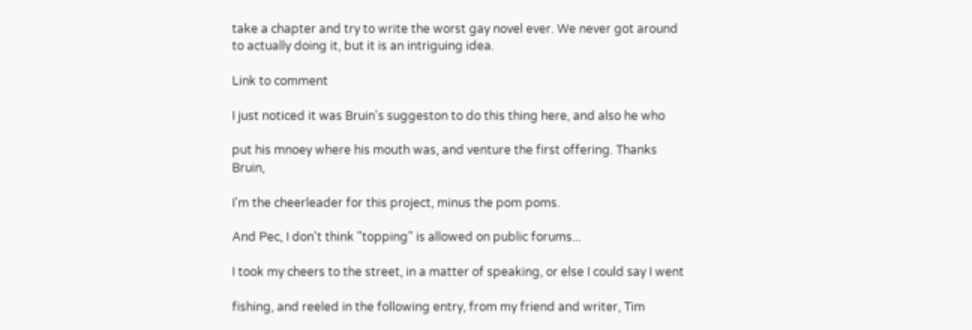take a chapter and try to write the worst gay novel ever. We never got around to actually doing it, but it is an intriguing idea.

Link to comment

I just noticed it was Bruin's suggeston to do this thing here, and also he who

put his mnoey where his mouth was, and venture the first offering. Thanks Bruin,

I'm the cheerleader for this project, minus the pom poms.

And Pec, I don't think "topping" is allowed on public forums...

I took my cheers to the street, in a matter of speaking, or else I could say I went

fishing, and reeled in the following entry, from my friend and writer, Tim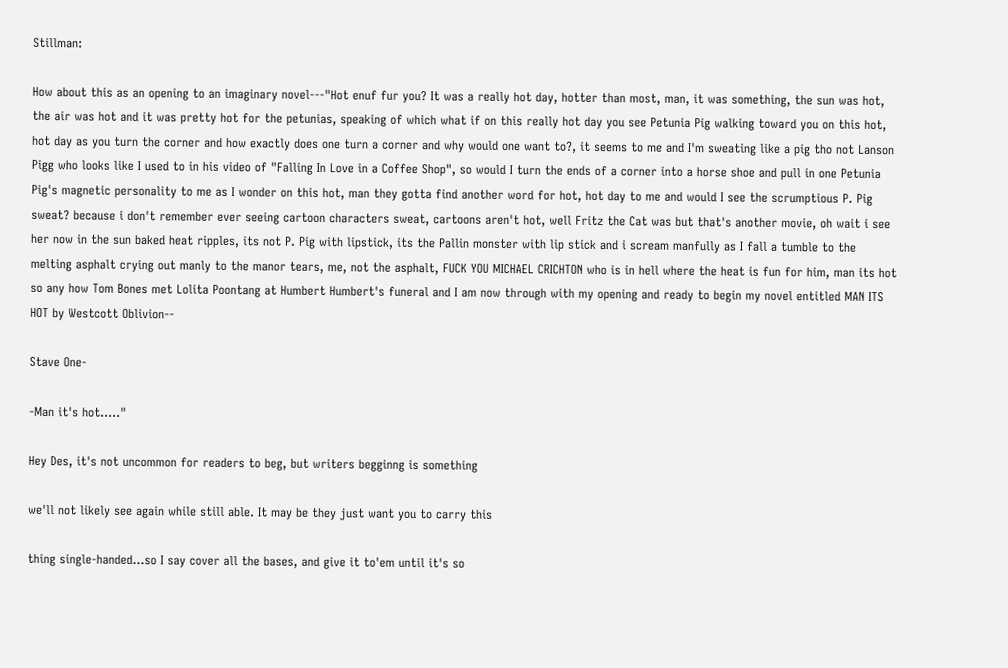Stillman:

How about this as an opening to an imaginary novel---"Hot enuf fur you? It was a really hot day, hotter than most, man, it was something, the sun was hot, the air was hot and it was pretty hot for the petunias, speaking of which what if on this really hot day you see Petunia Pig walking toward you on this hot, hot day as you turn the corner and how exactly does one turn a corner and why would one want to?, it seems to me and I'm sweating like a pig tho not Lanson Pigg who looks like I used to in his video of "Falling In Love in a Coffee Shop", so would I turn the ends of a corner into a horse shoe and pull in one Petunia Pig's magnetic personality to me as I wonder on this hot, man they gotta find another word for hot, hot day to me and would I see the scrumptious P. Pig sweat? because i don't remember ever seeing cartoon characters sweat, cartoons aren't hot, well Fritz the Cat was but that's another movie, oh wait i see her now in the sun baked heat ripples, its not P. Pig with lipstick, its the Pallin monster with lip stick and i scream manfully as I fall a tumble to the melting asphalt crying out manly to the manor tears, me, not the asphalt, FUCK YOU MICHAEL CRICHTON who is in hell where the heat is fun for him, man its hot so any how Tom Bones met Lolita Poontang at Humbert Humbert's funeral and I am now through with my opening and ready to begin my novel entitled MAN ITS HOT by Westcott Oblivion--

Stave One-

-Man it's hot....."

Hey Des, it's not uncommon for readers to beg, but writers begginng is something

we'll not likely see again while still able. It may be they just want you to carry this

thing single-handed...so I say cover all the bases, and give it to'em until it's so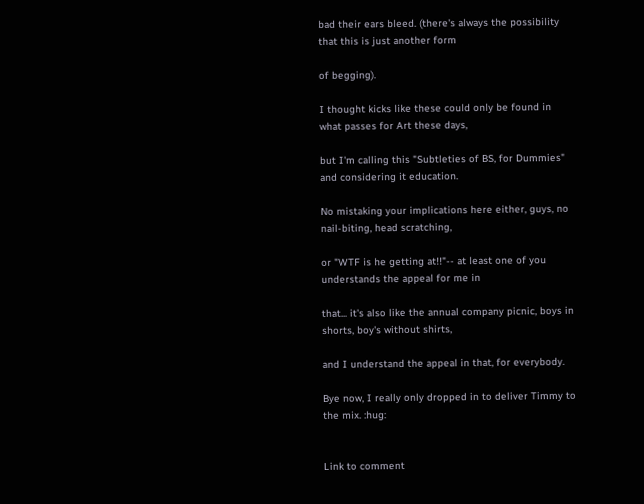bad their ears bleed. (there's always the possibility that this is just another form

of begging).

I thought kicks like these could only be found in what passes for Art these days,

but I'm calling this "Subtleties of BS, for Dummies" and considering it education.

No mistaking your implications here either, guys, no nail-biting, head scratching,

or "WTF is he getting at!!"-- at least one of you understands the appeal for me in

that... it's also like the annual company picnic, boys in shorts, boy's without shirts,

and I understand the appeal in that, for everybody.

Bye now, I really only dropped in to deliver Timmy to the mix. :hug:


Link to comment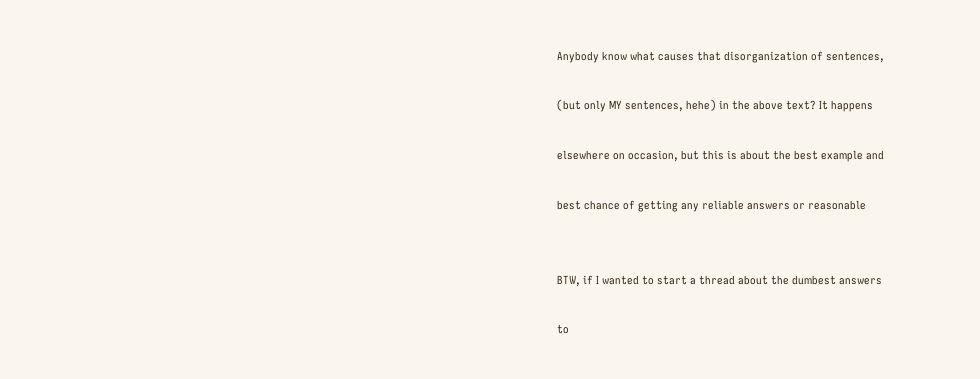Anybody know what causes that disorganization of sentences,

(but only MY sentences, hehe) in the above text? It happens

elsewhere on occasion, but this is about the best example and

best chance of getting any reliable answers or reasonable


BTW, if I wanted to start a thread about the dumbest answers

to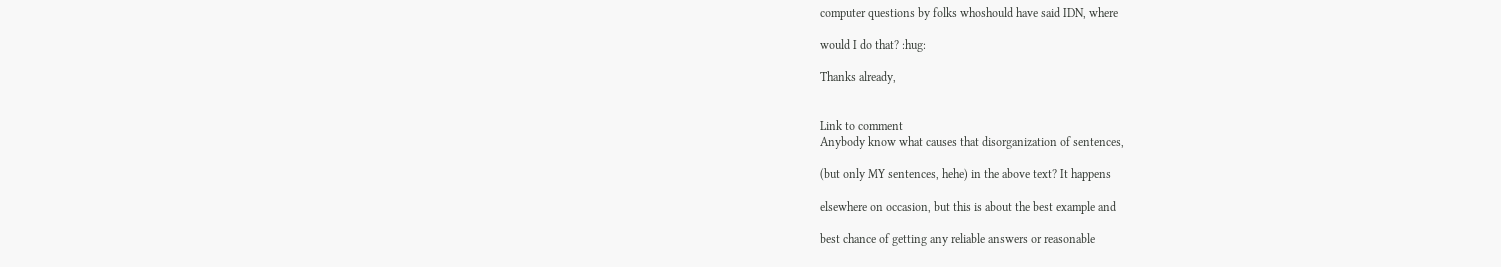computer questions by folks whoshould have said IDN, where

would I do that? :hug:

Thanks already,


Link to comment
Anybody know what causes that disorganization of sentences,

(but only MY sentences, hehe) in the above text? It happens

elsewhere on occasion, but this is about the best example and

best chance of getting any reliable answers or reasonable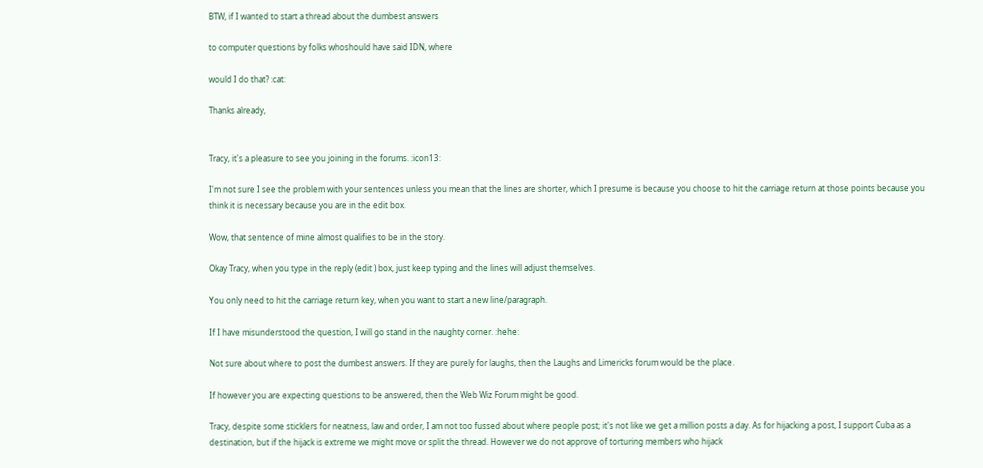BTW, if I wanted to start a thread about the dumbest answers

to computer questions by folks whoshould have said IDN, where

would I do that? :cat:

Thanks already,


Tracy, it's a pleasure to see you joining in the forums. :icon13:

I'm not sure I see the problem with your sentences unless you mean that the lines are shorter, which I presume is because you choose to hit the carriage return at those points because you think it is necessary because you are in the edit box.

Wow, that sentence of mine almost qualifies to be in the story.

Okay Tracy, when you type in the reply (edit ) box, just keep typing and the lines will adjust themselves.

You only need to hit the carriage return key, when you want to start a new line/paragraph.

If I have misunderstood the question, I will go stand in the naughty corner. :hehe:

Not sure about where to post the dumbest answers. If they are purely for laughs, then the Laughs and Limericks forum would be the place.

If however you are expecting questions to be answered, then the Web Wiz Forum might be good.

Tracy, despite some sticklers for neatness, law and order, I am not too fussed about where people post; it's not like we get a million posts a day. As for hijacking a post, I support Cuba as a destination, but if the hijack is extreme we might move or split the thread. However we do not approve of torturing members who hijack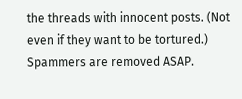the threads with innocent posts. (Not even if they want to be tortured.) Spammers are removed ASAP.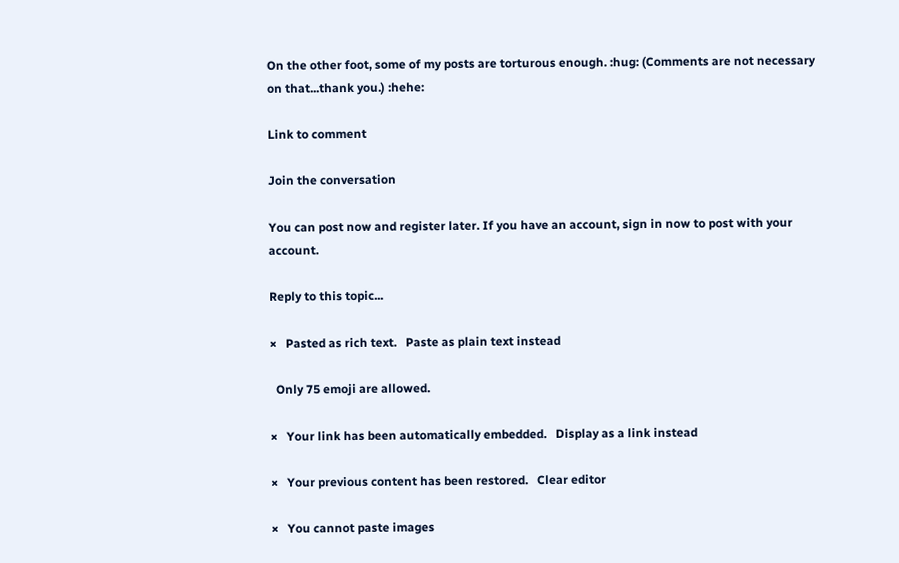On the other foot, some of my posts are torturous enough. :hug: (Comments are not necessary on that...thank you.) :hehe:

Link to comment

Join the conversation

You can post now and register later. If you have an account, sign in now to post with your account.

Reply to this topic...

×   Pasted as rich text.   Paste as plain text instead

  Only 75 emoji are allowed.

×   Your link has been automatically embedded.   Display as a link instead

×   Your previous content has been restored.   Clear editor

×   You cannot paste images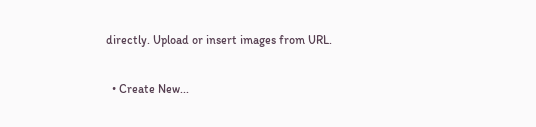directly. Upload or insert images from URL.

  • Create New...